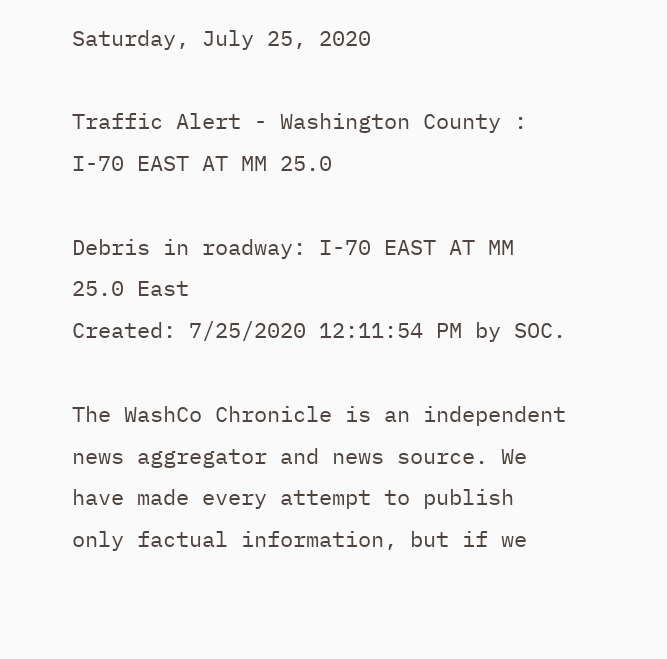Saturday, July 25, 2020

Traffic Alert - Washington County : I-70 EAST AT MM 25.0

Debris in roadway: I-70 EAST AT MM 25.0 East
Created: 7/25/2020 12:11:54 PM by SOC.

The WashCo Chronicle is an independent news aggregator and news source. We have made every attempt to publish only factual information, but if we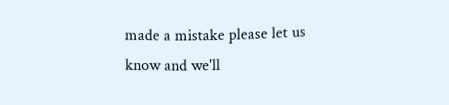made a mistake please let us know and we'll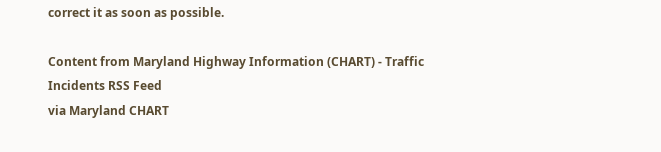correct it as soon as possible.

Content from Maryland Highway Information (CHART) - Traffic Incidents RSS Feed
via Maryland CHART